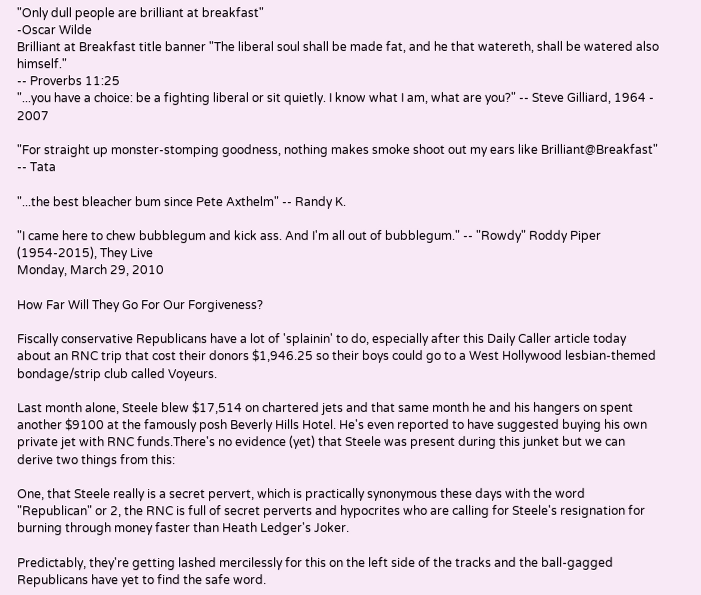"Only dull people are brilliant at breakfast"
-Oscar Wilde
Brilliant at Breakfast title banner "The liberal soul shall be made fat, and he that watereth, shall be watered also himself."
-- Proverbs 11:25
"...you have a choice: be a fighting liberal or sit quietly. I know what I am, what are you?" -- Steve Gilliard, 1964 - 2007

"For straight up monster-stomping goodness, nothing makes smoke shoot out my ears like Brilliant@Breakfast" -- Tata

"...the best bleacher bum since Pete Axthelm" -- Randy K.

"I came here to chew bubblegum and kick ass. And I'm all out of bubblegum." -- "Rowdy" Roddy Piper (1954-2015), They Live
Monday, March 29, 2010

How Far Will They Go For Our Forgiveness?

Fiscally conservative Republicans have a lot of 'splainin' to do, especially after this Daily Caller article today about an RNC trip that cost their donors $1,946.25 so their boys could go to a West Hollywood lesbian-themed bondage/strip club called Voyeurs.

Last month alone, Steele blew $17,514 on chartered jets and that same month he and his hangers on spent another $9100 at the famously posh Beverly Hills Hotel. He's even reported to have suggested buying his own private jet with RNC funds.There's no evidence (yet) that Steele was present during this junket but we can derive two things from this:

One, that Steele really is a secret pervert, which is practically synonymous these days with the word "Republican" or 2, the RNC is full of secret perverts and hypocrites who are calling for Steele's resignation for burning through money faster than Heath Ledger's Joker.

Predictably, they're getting lashed mercilessly for this on the left side of the tracks and the ball-gagged Republicans have yet to find the safe word.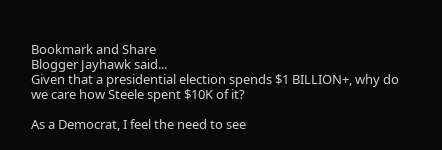Bookmark and Share
Blogger Jayhawk said...
Given that a presidential election spends $1 BILLION+, why do we care how Steele spent $10K of it?

As a Democrat, I feel the need to see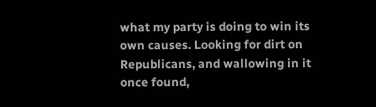what my party is doing to win its own causes. Looking for dirt on Republicans, and wallowing in it once found,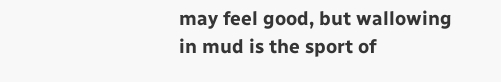may feel good, but wallowing in mud is the sport of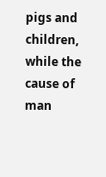pigs and children, while the cause of man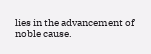lies in the advancement of noble cause.